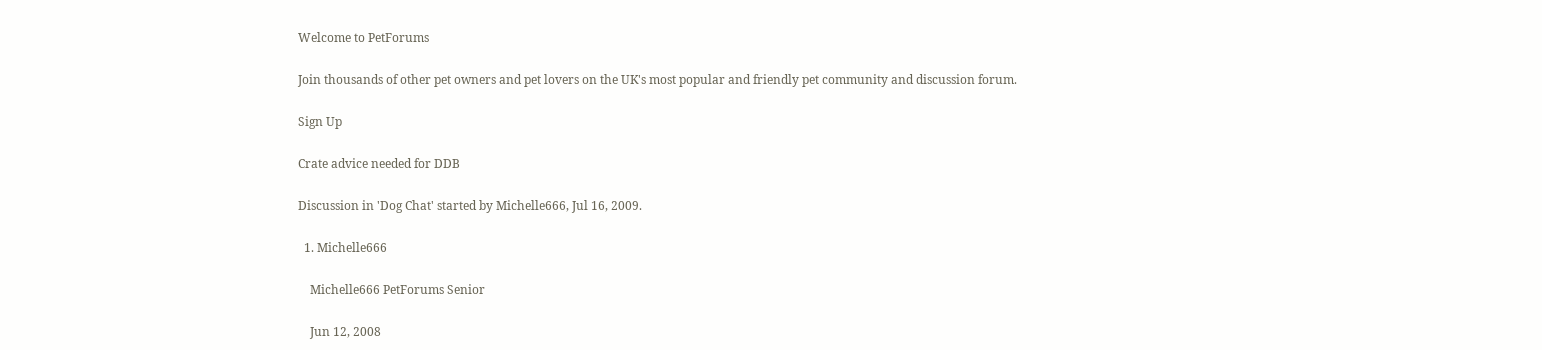Welcome to PetForums

Join thousands of other pet owners and pet lovers on the UK's most popular and friendly pet community and discussion forum.

Sign Up

Crate advice needed for DDB

Discussion in 'Dog Chat' started by Michelle666, Jul 16, 2009.

  1. Michelle666

    Michelle666 PetForums Senior

    Jun 12, 2008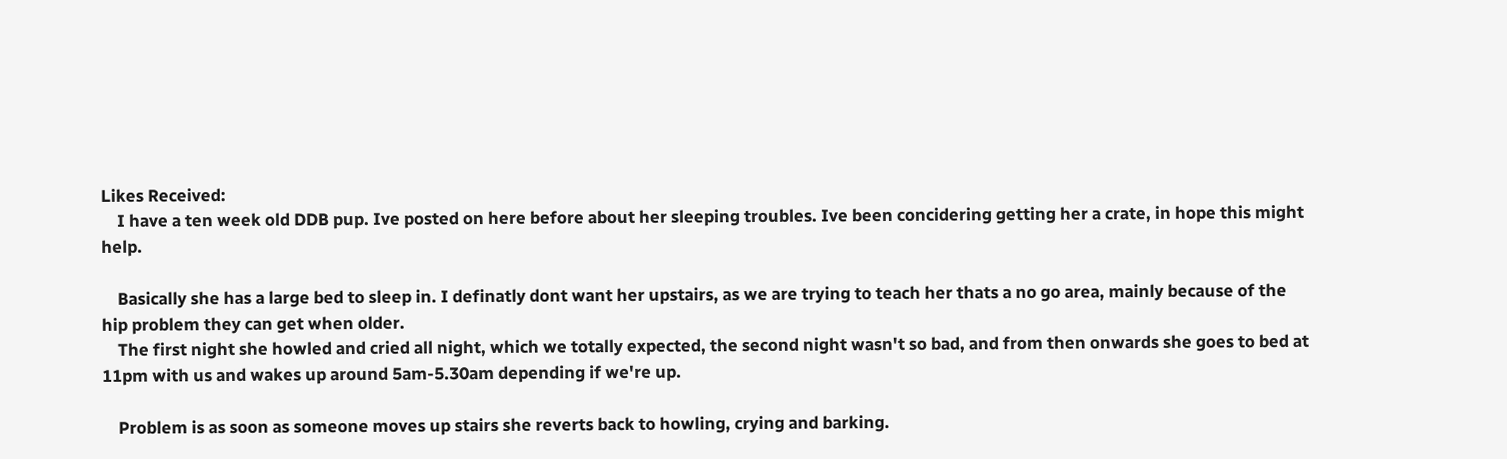Likes Received:
    I have a ten week old DDB pup. Ive posted on here before about her sleeping troubles. Ive been concidering getting her a crate, in hope this might help.

    Basically she has a large bed to sleep in. I definatly dont want her upstairs, as we are trying to teach her thats a no go area, mainly because of the hip problem they can get when older.
    The first night she howled and cried all night, which we totally expected, the second night wasn't so bad, and from then onwards she goes to bed at 11pm with us and wakes up around 5am-5.30am depending if we're up.

    Problem is as soon as someone moves up stairs she reverts back to howling, crying and barking.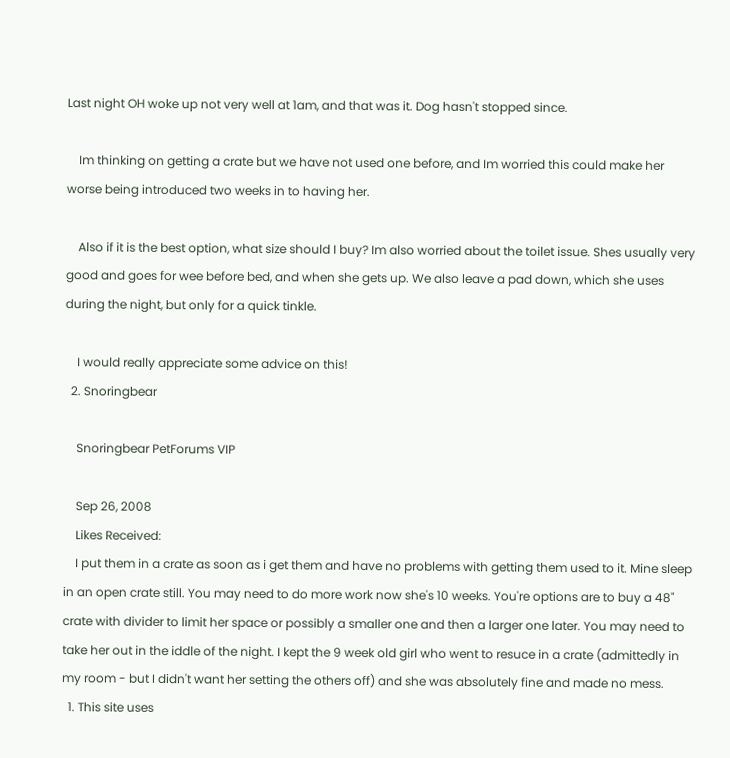Last night OH woke up not very well at 1am, and that was it. Dog hasn't stopped since.

    Im thinking on getting a crate but we have not used one before, and Im worried this could make her worse being introduced two weeks in to having her.

    Also if it is the best option, what size should I buy? Im also worried about the toilet issue. Shes usually very good and goes for wee before bed, and when she gets up. We also leave a pad down, which she uses during the night, but only for a quick tinkle.

    I would really appreciate some advice on this!
  2. Snoringbear

    Snoringbear PetForums VIP

    Sep 26, 2008
    Likes Received:
    I put them in a crate as soon as i get them and have no problems with getting them used to it. Mine sleep in an open crate still. You may need to do more work now she's 10 weeks. You're options are to buy a 48" crate with divider to limit her space or possibly a smaller one and then a larger one later. You may need to take her out in the iddle of the night. I kept the 9 week old girl who went to resuce in a crate (admittedly in my room - but I didn't want her setting the others off) and she was absolutely fine and made no mess.
  1. This site uses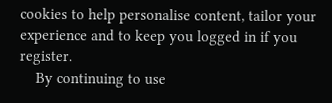cookies to help personalise content, tailor your experience and to keep you logged in if you register.
    By continuing to use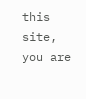this site, you are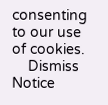consenting to our use of cookies.
    Dismiss Notice